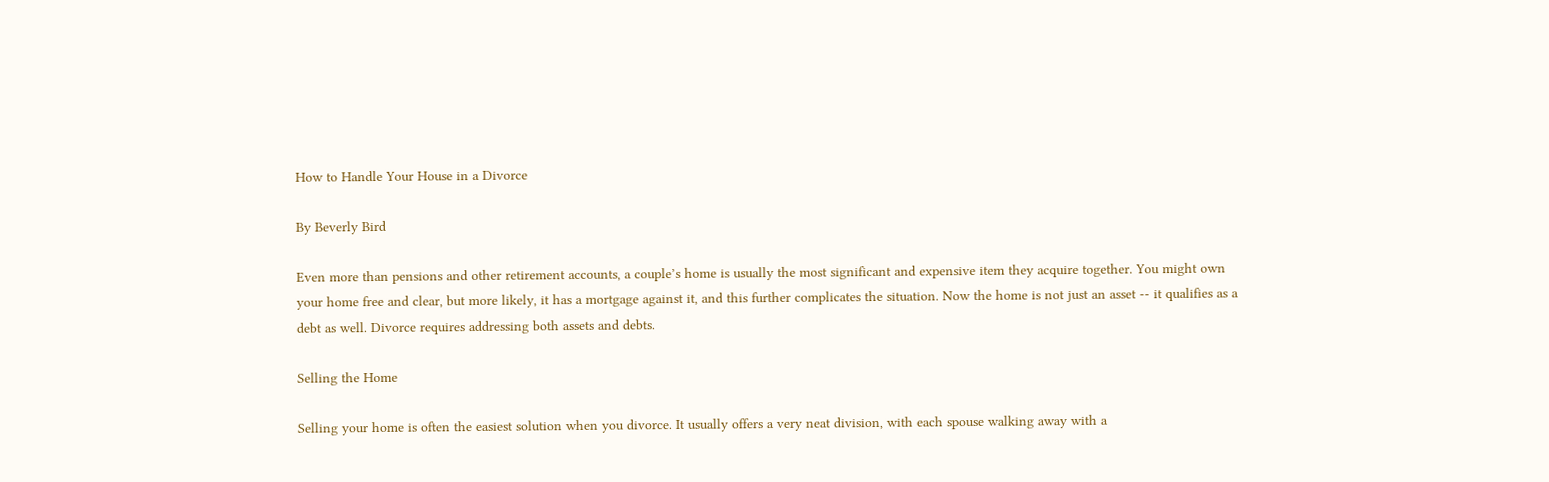How to Handle Your House in a Divorce

By Beverly Bird

Even more than pensions and other retirement accounts, a couple’s home is usually the most significant and expensive item they acquire together. You might own your home free and clear, but more likely, it has a mortgage against it, and this further complicates the situation. Now the home is not just an asset -- it qualifies as a debt as well. Divorce requires addressing both assets and debts.

Selling the Home

Selling your home is often the easiest solution when you divorce. It usually offers a very neat division, with each spouse walking away with a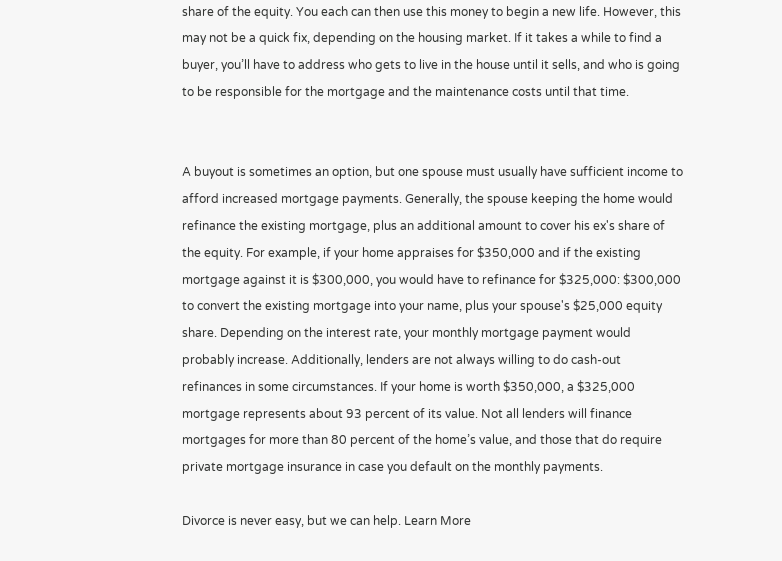share of the equity. You each can then use this money to begin a new life. However, this may not be a quick fix, depending on the housing market. If it takes a while to find a buyer, you’ll have to address who gets to live in the house until it sells, and who is going to be responsible for the mortgage and the maintenance costs until that time.


A buyout is sometimes an option, but one spouse must usually have sufficient income to afford increased mortgage payments. Generally, the spouse keeping the home would refinance the existing mortgage, plus an additional amount to cover his ex's share of the equity. For example, if your home appraises for $350,000 and if the existing mortgage against it is $300,000, you would have to refinance for $325,000: $300,000 to convert the existing mortgage into your name, plus your spouse's $25,000 equity share. Depending on the interest rate, your monthly mortgage payment would probably increase. Additionally, lenders are not always willing to do cash-out refinances in some circumstances. If your home is worth $350,000, a $325,000 mortgage represents about 93 percent of its value. Not all lenders will finance mortgages for more than 80 percent of the home’s value, and those that do require private mortgage insurance in case you default on the monthly payments.

Divorce is never easy, but we can help. Learn More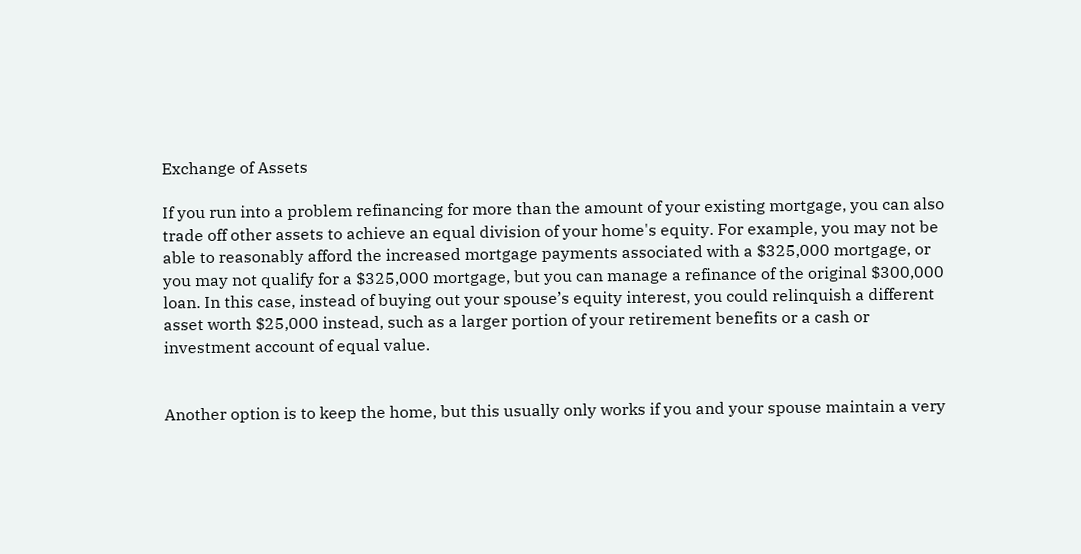Exchange of Assets

If you run into a problem refinancing for more than the amount of your existing mortgage, you can also trade off other assets to achieve an equal division of your home's equity. For example, you may not be able to reasonably afford the increased mortgage payments associated with a $325,000 mortgage, or you may not qualify for a $325,000 mortgage, but you can manage a refinance of the original $300,000 loan. In this case, instead of buying out your spouse’s equity interest, you could relinquish a different asset worth $25,000 instead, such as a larger portion of your retirement benefits or a cash or investment account of equal value.


Another option is to keep the home, but this usually only works if you and your spouse maintain a very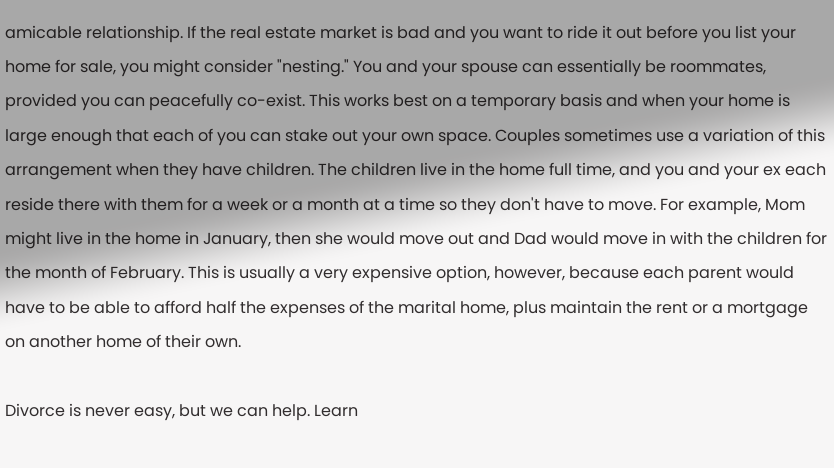amicable relationship. If the real estate market is bad and you want to ride it out before you list your home for sale, you might consider "nesting." You and your spouse can essentially be roommates, provided you can peacefully co-exist. This works best on a temporary basis and when your home is large enough that each of you can stake out your own space. Couples sometimes use a variation of this arrangement when they have children. The children live in the home full time, and you and your ex each reside there with them for a week or a month at a time so they don't have to move. For example, Mom might live in the home in January, then she would move out and Dad would move in with the children for the month of February. This is usually a very expensive option, however, because each parent would have to be able to afford half the expenses of the marital home, plus maintain the rent or a mortgage on another home of their own.

Divorce is never easy, but we can help. Learn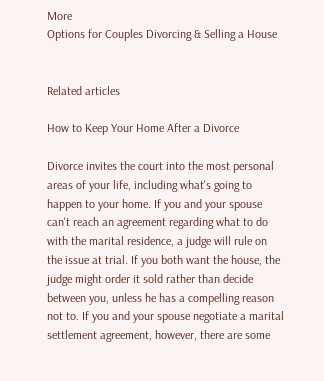More
Options for Couples Divorcing & Selling a House


Related articles

How to Keep Your Home After a Divorce

Divorce invites the court into the most personal areas of your life, including what's going to happen to your home. If you and your spouse can't reach an agreement regarding what to do with the marital residence, a judge will rule on the issue at trial. If you both want the house, the judge might order it sold rather than decide between you, unless he has a compelling reason not to. If you and your spouse negotiate a marital settlement agreement, however, there are some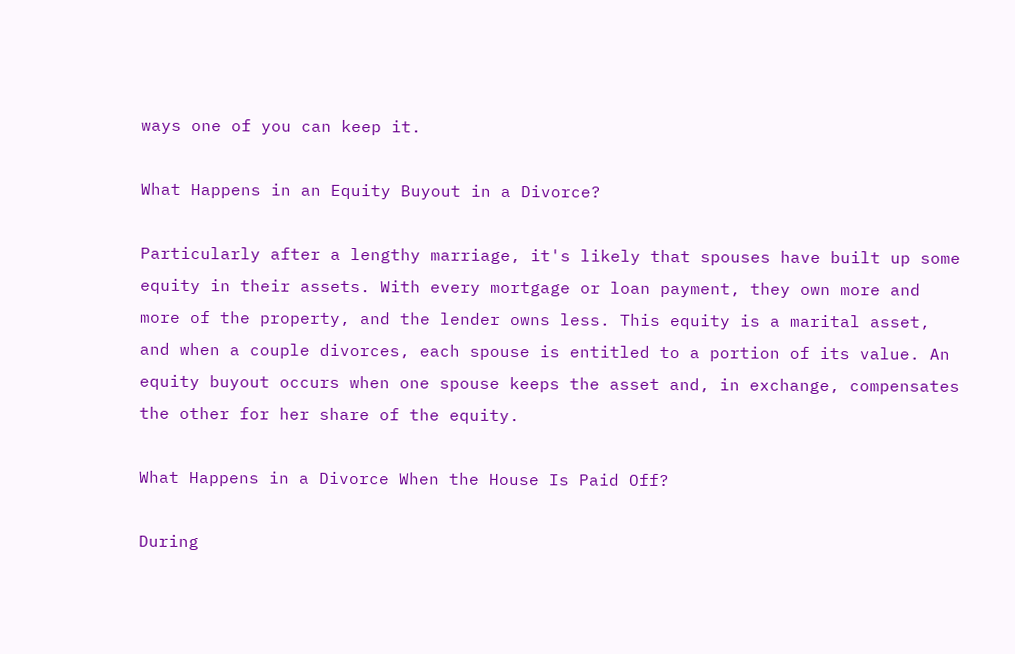ways one of you can keep it.

What Happens in an Equity Buyout in a Divorce?

Particularly after a lengthy marriage, it's likely that spouses have built up some equity in their assets. With every mortgage or loan payment, they own more and more of the property, and the lender owns less. This equity is a marital asset, and when a couple divorces, each spouse is entitled to a portion of its value. An equity buyout occurs when one spouse keeps the asset and, in exchange, compensates the other for her share of the equity.

What Happens in a Divorce When the House Is Paid Off?

During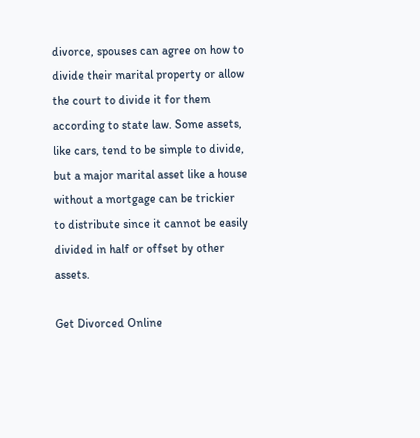divorce, spouses can agree on how to divide their marital property or allow the court to divide it for them according to state law. Some assets, like cars, tend to be simple to divide, but a major marital asset like a house without a mortgage can be trickier to distribute since it cannot be easily divided in half or offset by other assets.

Get Divorced Online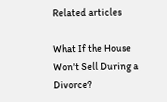Related articles

What If the House Won't Sell During a Divorce?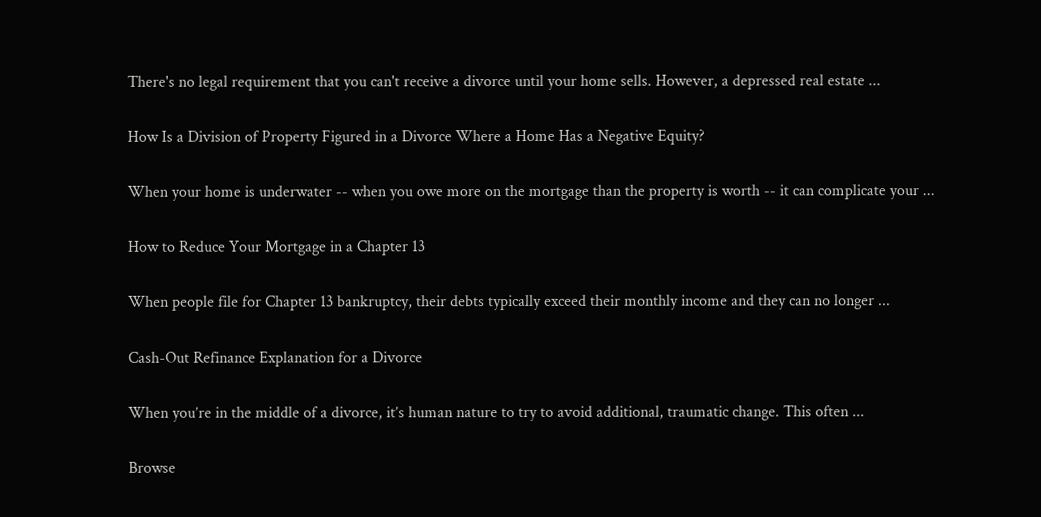There's no legal requirement that you can't receive a divorce until your home sells. However, a depressed real estate ...

How Is a Division of Property Figured in a Divorce Where a Home Has a Negative Equity?

When your home is underwater -- when you owe more on the mortgage than the property is worth -- it can complicate your ...

How to Reduce Your Mortgage in a Chapter 13

When people file for Chapter 13 bankruptcy, their debts typically exceed their monthly income and they can no longer ...

Cash-Out Refinance Explanation for a Divorce

When you’re in the middle of a divorce, it’s human nature to try to avoid additional, traumatic change. This often ...

Browse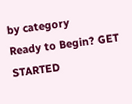by category
Ready to Begin? GET STARTED